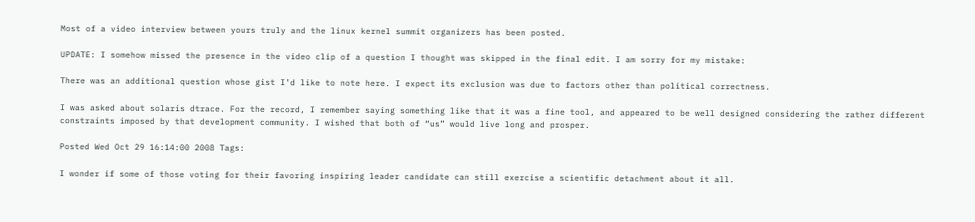Most of a video interview between yours truly and the linux kernel summit organizers has been posted.

UPDATE: I somehow missed the presence in the video clip of a question I thought was skipped in the final edit. I am sorry for my mistake:

There was an additional question whose gist I’d like to note here. I expect its exclusion was due to factors other than political correctness.

I was asked about solaris dtrace. For the record, I remember saying something like that it was a fine tool, and appeared to be well designed considering the rather different constraints imposed by that development community. I wished that both of “us” would live long and prosper.

Posted Wed Oct 29 16:14:00 2008 Tags:

I wonder if some of those voting for their favoring inspiring leader candidate can still exercise a scientific detachment about it all.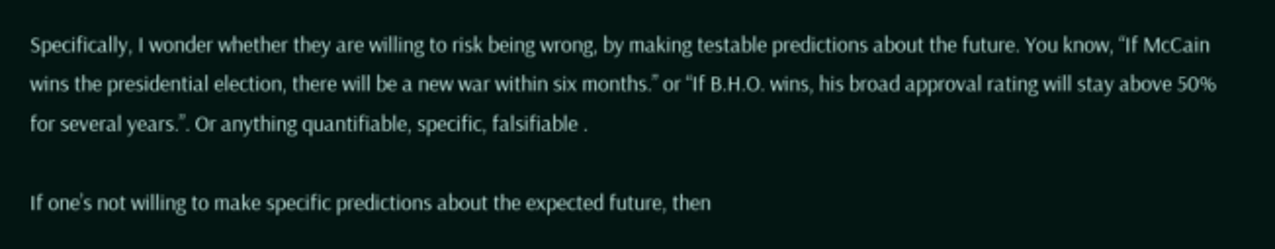Specifically, I wonder whether they are willing to risk being wrong, by making testable predictions about the future. You know, “If McCain wins the presidential election, there will be a new war within six months.” or “If B.H.O. wins, his broad approval rating will stay above 50% for several years.”. Or anything quantifiable, specific, falsifiable .

If one’s not willing to make specific predictions about the expected future, then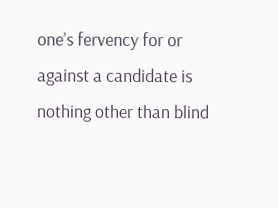one’s fervency for or against a candidate is nothing other than blind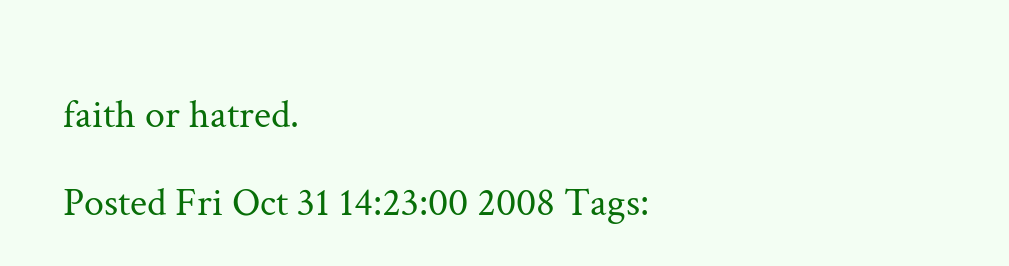faith or hatred.

Posted Fri Oct 31 14:23:00 2008 Tags: